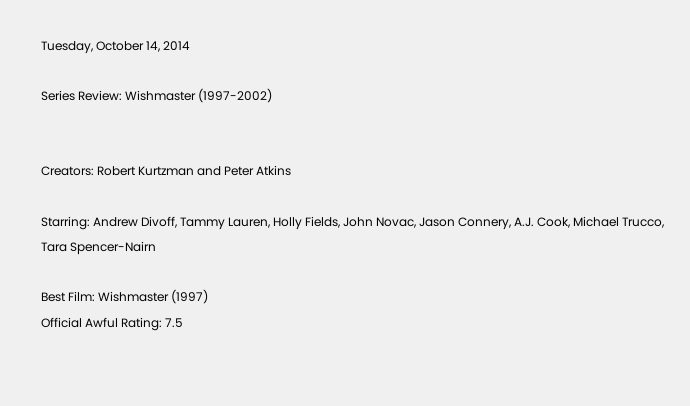Tuesday, October 14, 2014

Series Review: Wishmaster (1997-2002)


Creators: Robert Kurtzman and Peter Atkins

Starring: Andrew Divoff, Tammy Lauren, Holly Fields, John Novac, Jason Connery, A.J. Cook, Michael Trucco, Tara Spencer-Nairn

Best Film: Wishmaster (1997)
Official Awful Rating: 7.5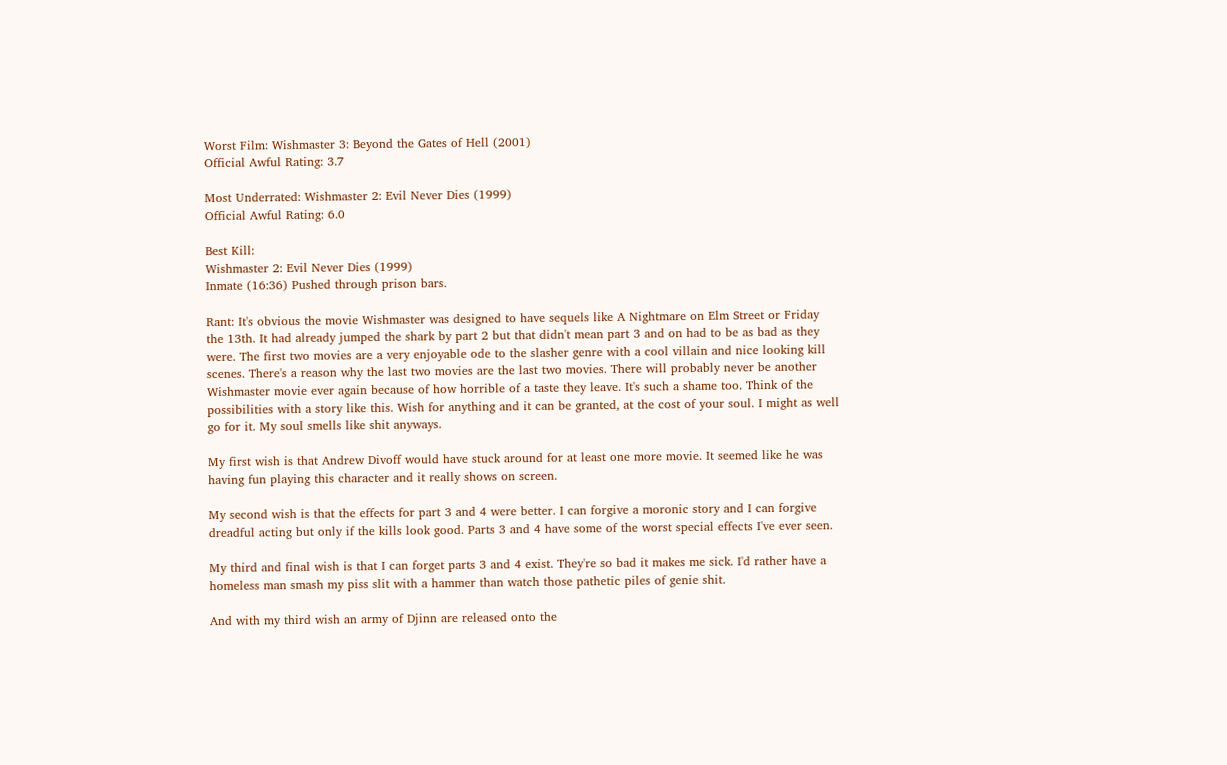Worst Film: Wishmaster 3: Beyond the Gates of Hell (2001)
Official Awful Rating: 3.7

Most Underrated: Wishmaster 2: Evil Never Dies (1999)
Official Awful Rating: 6.0

Best Kill:
Wishmaster 2: Evil Never Dies (1999)
Inmate (16:36) Pushed through prison bars.

Rant: It's obvious the movie Wishmaster was designed to have sequels like A Nightmare on Elm Street or Friday the 13th. It had already jumped the shark by part 2 but that didn't mean part 3 and on had to be as bad as they were. The first two movies are a very enjoyable ode to the slasher genre with a cool villain and nice looking kill scenes. There's a reason why the last two movies are the last two movies. There will probably never be another Wishmaster movie ever again because of how horrible of a taste they leave. It's such a shame too. Think of the possibilities with a story like this. Wish for anything and it can be granted, at the cost of your soul. I might as well go for it. My soul smells like shit anyways.

My first wish is that Andrew Divoff would have stuck around for at least one more movie. It seemed like he was having fun playing this character and it really shows on screen.

My second wish is that the effects for part 3 and 4 were better. I can forgive a moronic story and I can forgive dreadful acting but only if the kills look good. Parts 3 and 4 have some of the worst special effects I've ever seen.

My third and final wish is that I can forget parts 3 and 4 exist. They're so bad it makes me sick. I'd rather have a homeless man smash my piss slit with a hammer than watch those pathetic piles of genie shit.

And with my third wish an army of Djinn are released onto the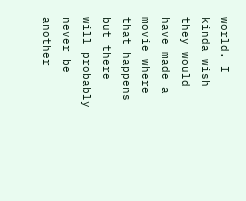world. I kinda wish they would have made a movie where that happens but there will probably never be another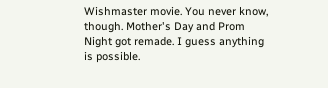Wishmaster movie. You never know, though. Mother's Day and Prom Night got remade. I guess anything is possible.